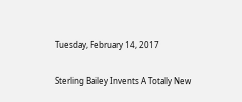Tuesday, February 14, 2017

Sterling Bailey Invents A Totally New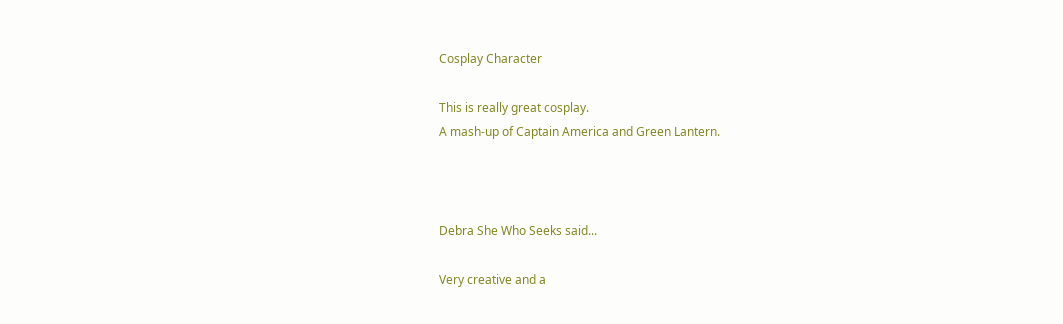Cosplay Character

This is really great cosplay.
A mash-up of Captain America and Green Lantern.



Debra She Who Seeks said...

Very creative and a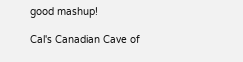good mashup!

Cal's Canadian Cave of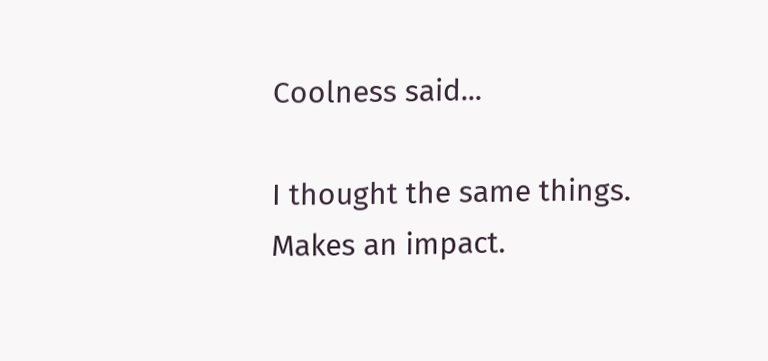Coolness said...

I thought the same things. Makes an impact.